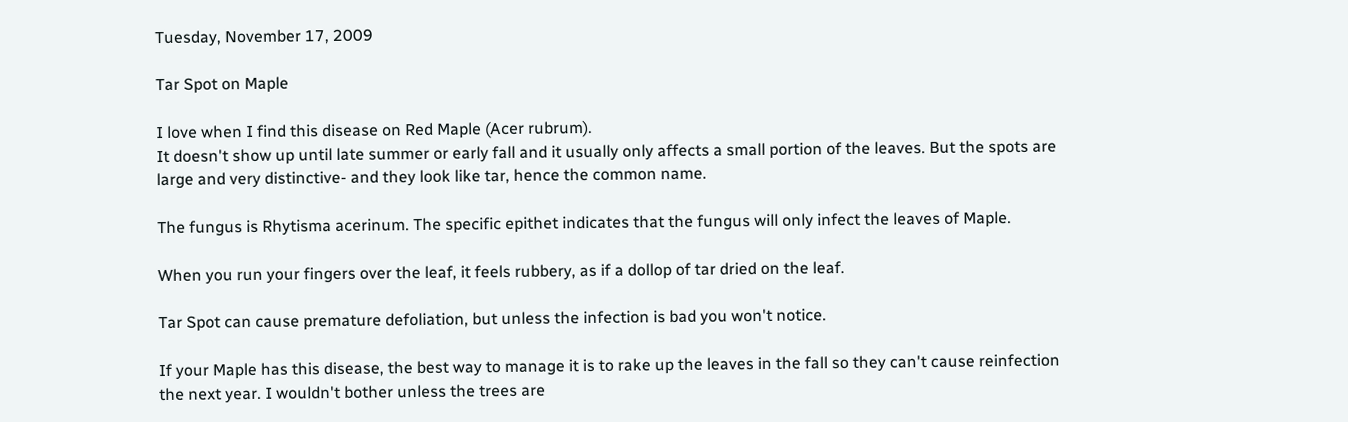Tuesday, November 17, 2009

Tar Spot on Maple

I love when I find this disease on Red Maple (Acer rubrum).
It doesn't show up until late summer or early fall and it usually only affects a small portion of the leaves. But the spots are large and very distinctive- and they look like tar, hence the common name.

The fungus is Rhytisma acerinum. The specific epithet indicates that the fungus will only infect the leaves of Maple.

When you run your fingers over the leaf, it feels rubbery, as if a dollop of tar dried on the leaf.

Tar Spot can cause premature defoliation, but unless the infection is bad you won't notice.

If your Maple has this disease, the best way to manage it is to rake up the leaves in the fall so they can't cause reinfection the next year. I wouldn't bother unless the trees are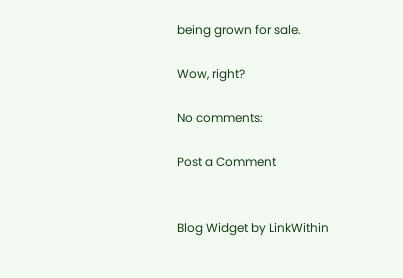being grown for sale.

Wow, right?

No comments:

Post a Comment


Blog Widget by LinkWithin